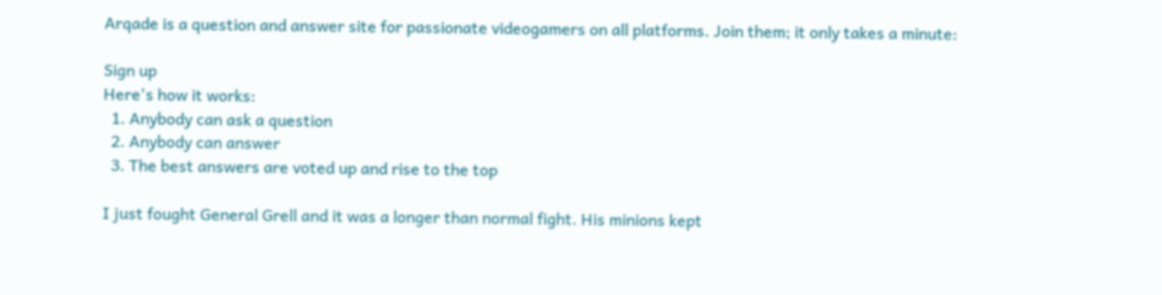Arqade is a question and answer site for passionate videogamers on all platforms. Join them; it only takes a minute:

Sign up
Here's how it works:
  1. Anybody can ask a question
  2. Anybody can answer
  3. The best answers are voted up and rise to the top

I just fought General Grell and it was a longer than normal fight. His minions kept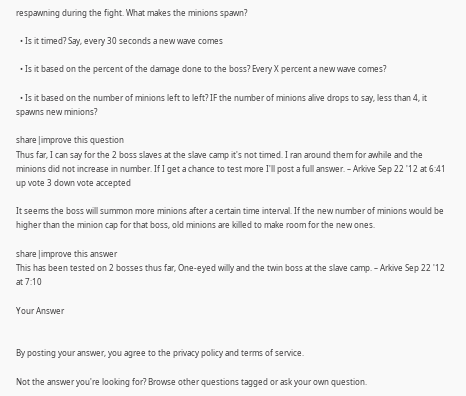respawning during the fight. What makes the minions spawn?

  • Is it timed? Say, every 30 seconds a new wave comes

  • Is it based on the percent of the damage done to the boss? Every X percent a new wave comes?

  • Is it based on the number of minions left to left? IF the number of minions alive drops to say, less than 4, it spawns new minions?

share|improve this question
Thus far, I can say for the 2 boss slaves at the slave camp it's not timed. I ran around them for awhile and the minions did not increase in number. If I get a chance to test more I'll post a full answer. – Arkive Sep 22 '12 at 6:41
up vote 3 down vote accepted

It seems the boss will summon more minions after a certain time interval. If the new number of minions would be higher than the minion cap for that boss, old minions are killed to make room for the new ones.

share|improve this answer
This has been tested on 2 bosses thus far, One-eyed willy and the twin boss at the slave camp. – Arkive Sep 22 '12 at 7:10

Your Answer


By posting your answer, you agree to the privacy policy and terms of service.

Not the answer you're looking for? Browse other questions tagged or ask your own question.